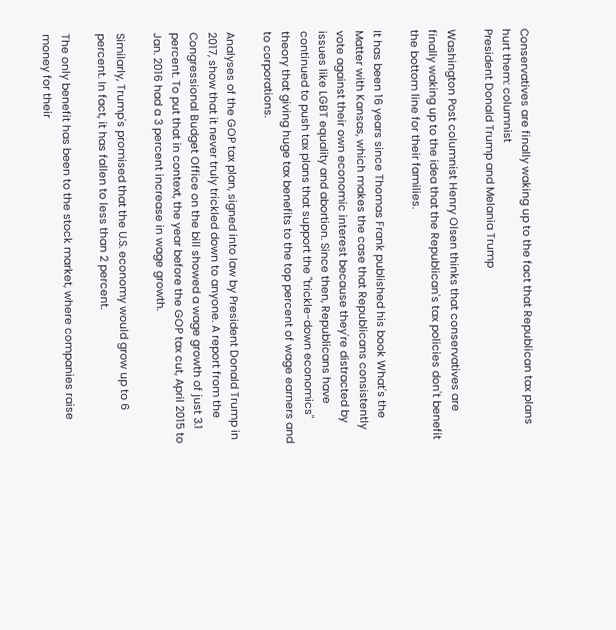Conservatives are finally waking up to the fact that Republican tax plans hurt them: columnist
President Donald Trump and Melania Trump

Washington Post columnist Henry Olsen thinks that conservatives are finally waking up to the idea that the Republican's tax policies don't benefit the bottom line for their families.

It has been 16 years since Thomas Frank published his book What's the Matter with Kansas, which makes the case that Republicans consistently vote against their own economic interest because they're distracted by issues like LGBT equality and abortion. Since then, Republicans have continued to push tax plans that support the "trickle-down economics" theory that giving huge tax benefits to the top percent of wage earners and to corporations.

Analyses of the GOP tax plan, signed into law by President Donald Trump in 2017, show that it never truly trickled down to anyone. A report from the Congressional Budget Office on the bill showed a wage growth of just 3.1 percent. To put that in context, the year before the GOP tax cut, April 2015 to Jan. 2016 had a 3 percent increase in wage growth.

Similarly, Trump's promised that the U.S. economy would grow up to 6 percent. In fact, it has fallen to less than 2 percent.

The only benefit has been to the stock market, where companies raise money for their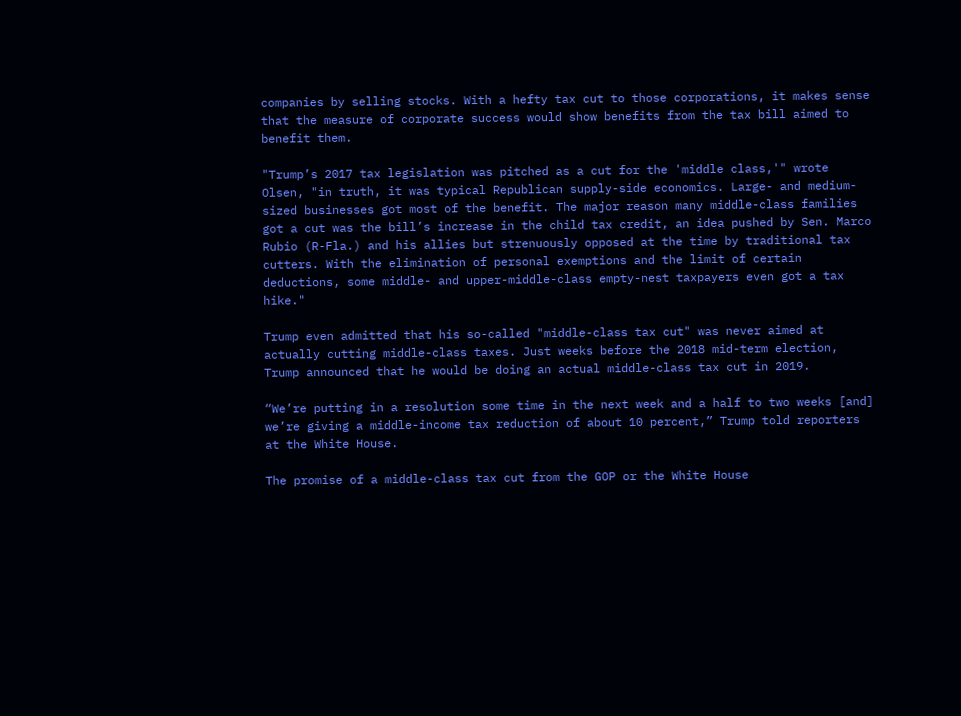companies by selling stocks. With a hefty tax cut to those corporations, it makes sense that the measure of corporate success would show benefits from the tax bill aimed to benefit them.

"Trump’s 2017 tax legislation was pitched as a cut for the 'middle class,'" wrote Olsen, "in truth, it was typical Republican supply-side economics. Large- and medium-sized businesses got most of the benefit. The major reason many middle-class families got a cut was the bill’s increase in the child tax credit, an idea pushed by Sen. Marco Rubio (R-Fla.) and his allies but strenuously opposed at the time by traditional tax cutters. With the elimination of personal exemptions and the limit of certain deductions, some middle- and upper-middle-class empty-nest taxpayers even got a tax hike."

Trump even admitted that his so-called "middle-class tax cut" was never aimed at actually cutting middle-class taxes. Just weeks before the 2018 mid-term election, Trump announced that he would be doing an actual middle-class tax cut in 2019.

“We’re putting in a resolution some time in the next week and a half to two weeks [and] we’re giving a middle-income tax reduction of about 10 percent,” Trump told reporters at the White House.

The promise of a middle-class tax cut from the GOP or the White House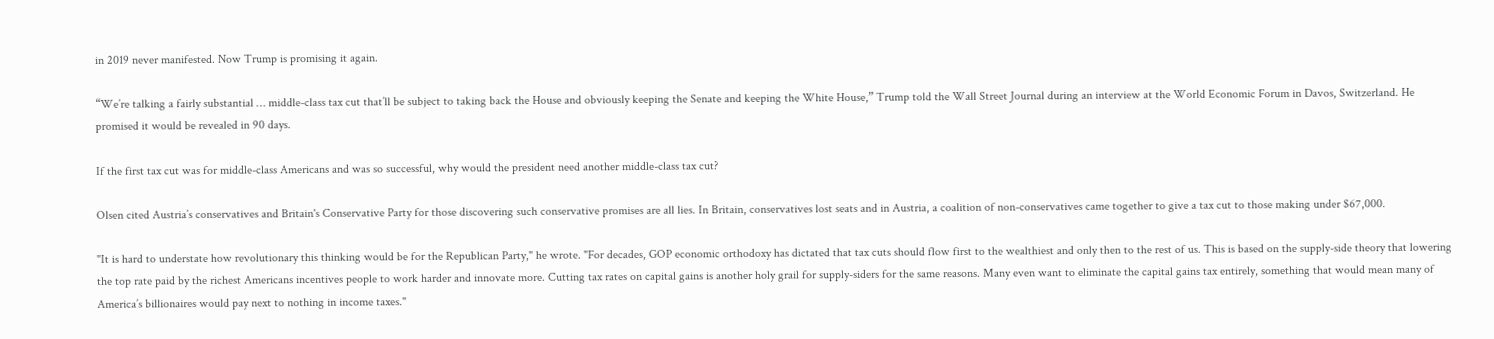in 2019 never manifested. Now Trump is promising it again.

“We’re talking a fairly substantial … middle-class tax cut that’ll be subject to taking back the House and obviously keeping the Senate and keeping the White House,” Trump told the Wall Street Journal during an interview at the World Economic Forum in Davos, Switzerland. He promised it would be revealed in 90 days.

If the first tax cut was for middle-class Americans and was so successful, why would the president need another middle-class tax cut?

Olsen cited Austria’s conservatives and Britain's Conservative Party for those discovering such conservative promises are all lies. In Britain, conservatives lost seats and in Austria, a coalition of non-conservatives came together to give a tax cut to those making under $67,000.

"It is hard to understate how revolutionary this thinking would be for the Republican Party," he wrote. "For decades, GOP economic orthodoxy has dictated that tax cuts should flow first to the wealthiest and only then to the rest of us. This is based on the supply-side theory that lowering the top rate paid by the richest Americans incentives people to work harder and innovate more. Cutting tax rates on capital gains is another holy grail for supply-siders for the same reasons. Many even want to eliminate the capital gains tax entirely, something that would mean many of America’s billionaires would pay next to nothing in income taxes."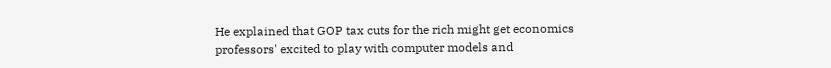He explained that GOP tax cuts for the rich might get economics professors' excited to play with computer models and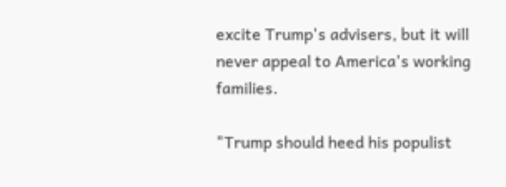excite Trump's advisers, but it will never appeal to America's working families.

"Trump should heed his populist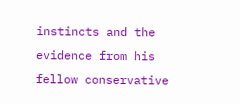instincts and the evidence from his fellow conservative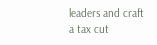leaders and craft a tax cut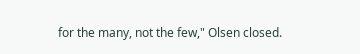for the many, not the few," Olsen closed.